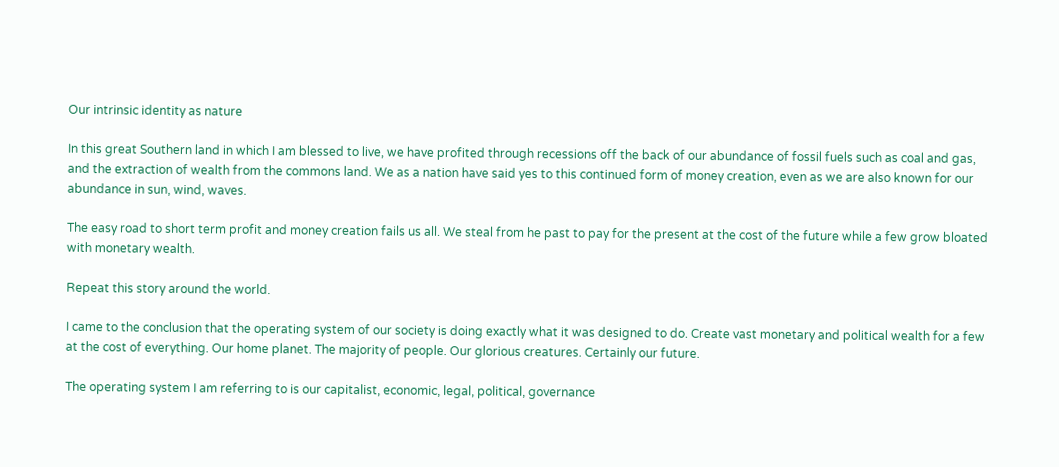Our intrinsic identity as nature

In this great Southern land in which I am blessed to live, we have profited through recessions off the back of our abundance of fossil fuels such as coal and gas, and the extraction of wealth from the commons land. We as a nation have said yes to this continued form of money creation, even as we are also known for our abundance in sun, wind, waves.

The easy road to short term profit and money creation fails us all. We steal from he past to pay for the present at the cost of the future while a few grow bloated with monetary wealth.

Repeat this story around the world.

I came to the conclusion that the operating system of our society is doing exactly what it was designed to do. Create vast monetary and political wealth for a few at the cost of everything. Our home planet. The majority of people. Our glorious creatures. Certainly our future.

The operating system I am referring to is our capitalist, economic, legal, political, governance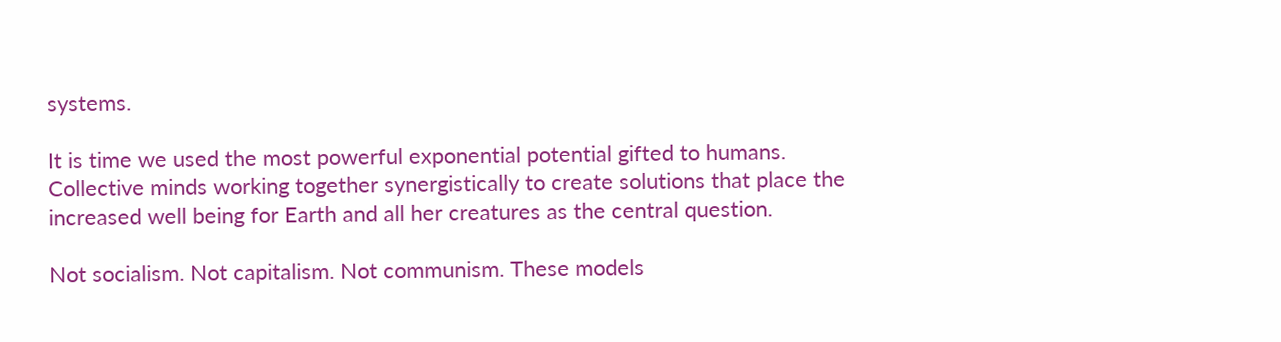systems.

It is time we used the most powerful exponential potential gifted to humans.  Collective minds working together synergistically to create solutions that place the increased well being for Earth and all her creatures as the central question.

Not socialism. Not capitalism. Not communism. These models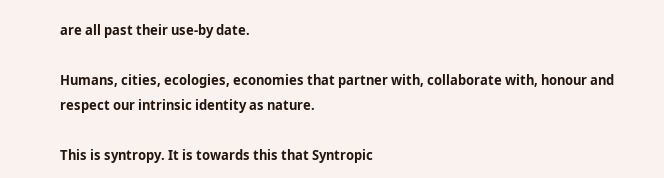are all past their use-by date.

Humans, cities, ecologies, economies that partner with, collaborate with, honour and respect our intrinsic identity as nature.

This is syntropy. It is towards this that Syntropic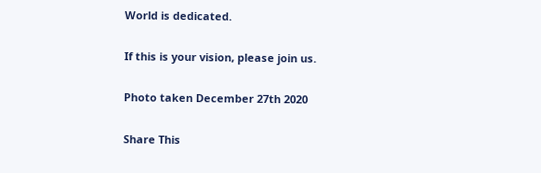World is dedicated.

If this is your vision, please join us.

Photo taken December 27th 2020

Share This